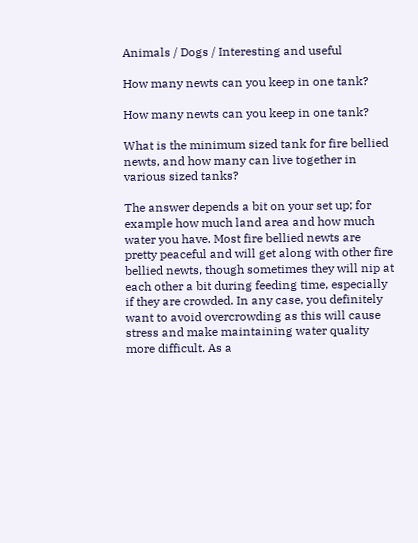Animals / Dogs / Interesting and useful

How many newts can you keep in one tank?

How many newts can you keep in one tank?

What is the minimum sized tank for fire bellied newts, and how many can live together in various sized tanks?

The answer depends a bit on your set up; for example how much land area and how much water you have. Most fire bellied newts are pretty peaceful and will get along with other fire bellied newts, though sometimes they will nip at each other a bit during feeding time, especially if they are crowded. In any case, you definitely want to avoid overcrowding as this will cause stress and make maintaining water quality more difficult. As a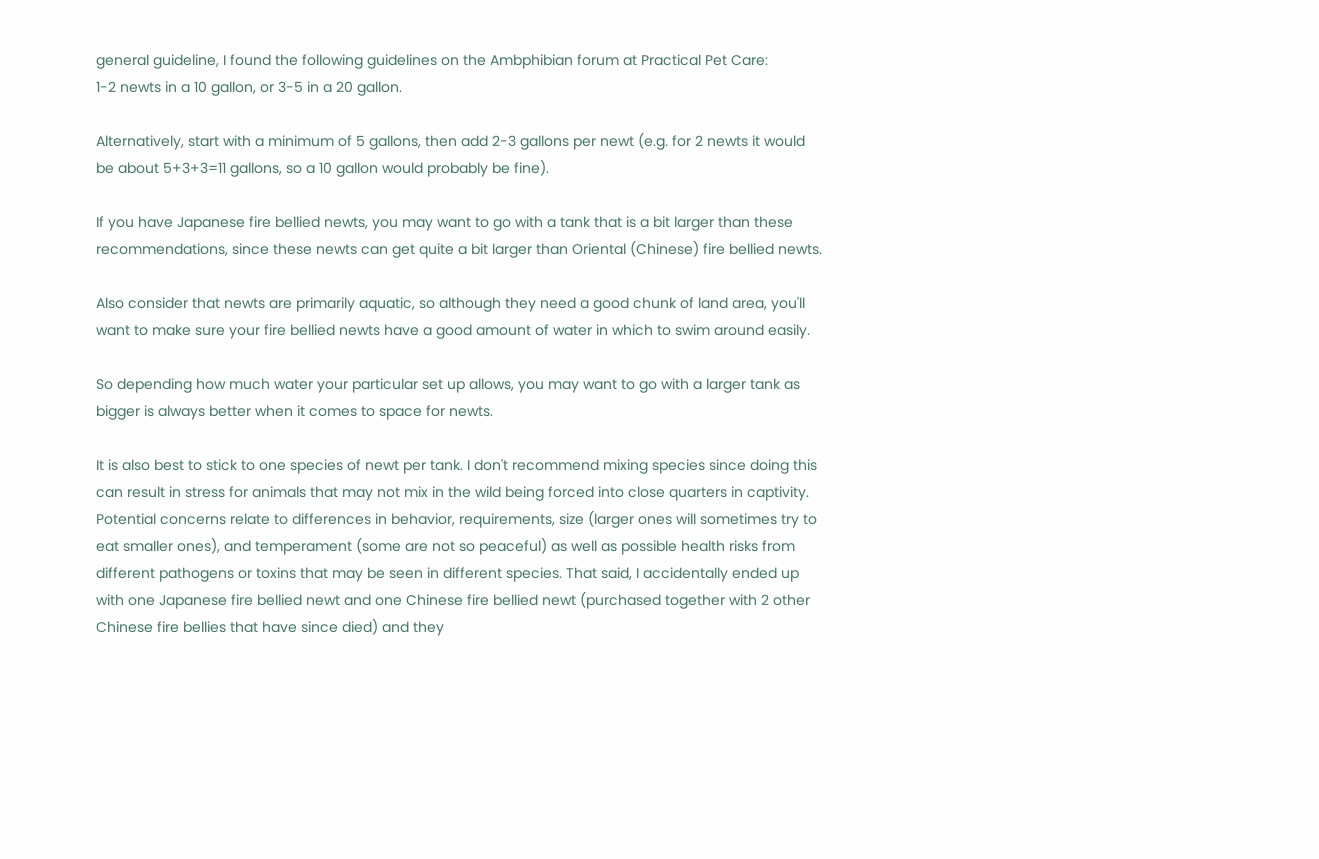general guideline, I found the following guidelines on the Ambphibian forum at Practical Pet Care:
1-2 newts in a 10 gallon, or 3-5 in a 20 gallon.

Alternatively, start with a minimum of 5 gallons, then add 2-3 gallons per newt (e.g. for 2 newts it would be about 5+3+3=11 gallons, so a 10 gallon would probably be fine).

If you have Japanese fire bellied newts, you may want to go with a tank that is a bit larger than these recommendations, since these newts can get quite a bit larger than Oriental (Chinese) fire bellied newts.

Also consider that newts are primarily aquatic, so although they need a good chunk of land area, you'll want to make sure your fire bellied newts have a good amount of water in which to swim around easily.

So depending how much water your particular set up allows, you may want to go with a larger tank as bigger is always better when it comes to space for newts.

It is also best to stick to one species of newt per tank. I don't recommend mixing species since doing this can result in stress for animals that may not mix in the wild being forced into close quarters in captivity. Potential concerns relate to differences in behavior, requirements, size (larger ones will sometimes try to eat smaller ones), and temperament (some are not so peaceful) as well as possible health risks from different pathogens or toxins that may be seen in different species. That said, I accidentally ended up with one Japanese fire bellied newt and one Chinese fire bellied newt (purchased together with 2 other Chinese fire bellies that have since died) and they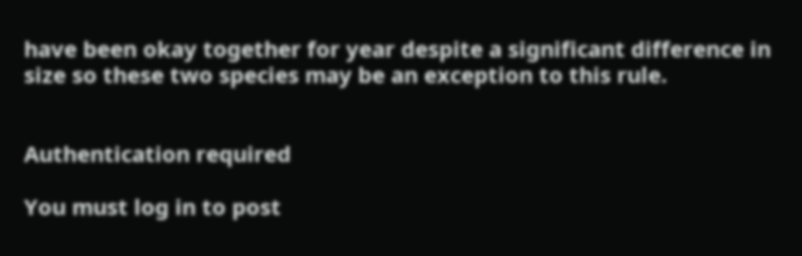have been okay together for year despite a significant difference in size so these two species may be an exception to this rule.


Authentication required

You must log in to post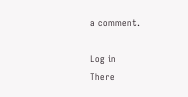a comment.

Log in
There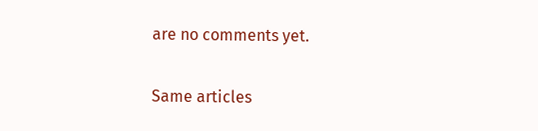are no comments yet.

Same articles